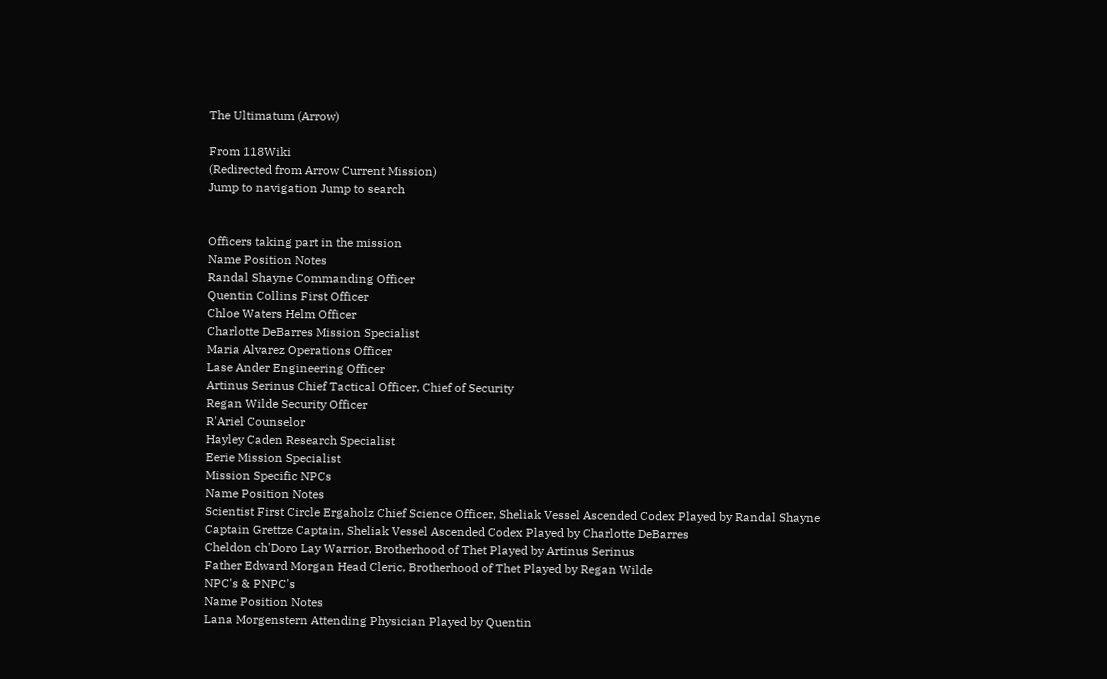The Ultimatum (Arrow)

From 118Wiki
(Redirected from Arrow Current Mission)
Jump to navigation Jump to search


Officers taking part in the mission
Name Position Notes
Randal Shayne Commanding Officer
Quentin Collins First Officer
Chloe Waters Helm Officer
Charlotte DeBarres Mission Specialist
Maria Alvarez Operations Officer
Lase Ander Engineering Officer
Artinus Serinus Chief Tactical Officer, Chief of Security
Regan Wilde Security Officer
R'Ariel Counselor
Hayley Caden Research Specialist
Eerie Mission Specialist
Mission Specific NPCs
Name Position Notes
Scientist First Circle Ergaholz Chief Science Officer, Sheliak Vessel Ascended Codex Played by Randal Shayne
Captain Grettze Captain, Sheliak Vessel Ascended Codex Played by Charlotte DeBarres
Cheldon ch'Doro Lay Warrior, Brotherhood of Thet Played by Artinus Serinus
Father Edward Morgan Head Cleric, Brotherhood of Thet Played by Regan Wilde
NPC's & PNPC's
Name Position Notes
Lana Morgenstern Attending Physician Played by Quentin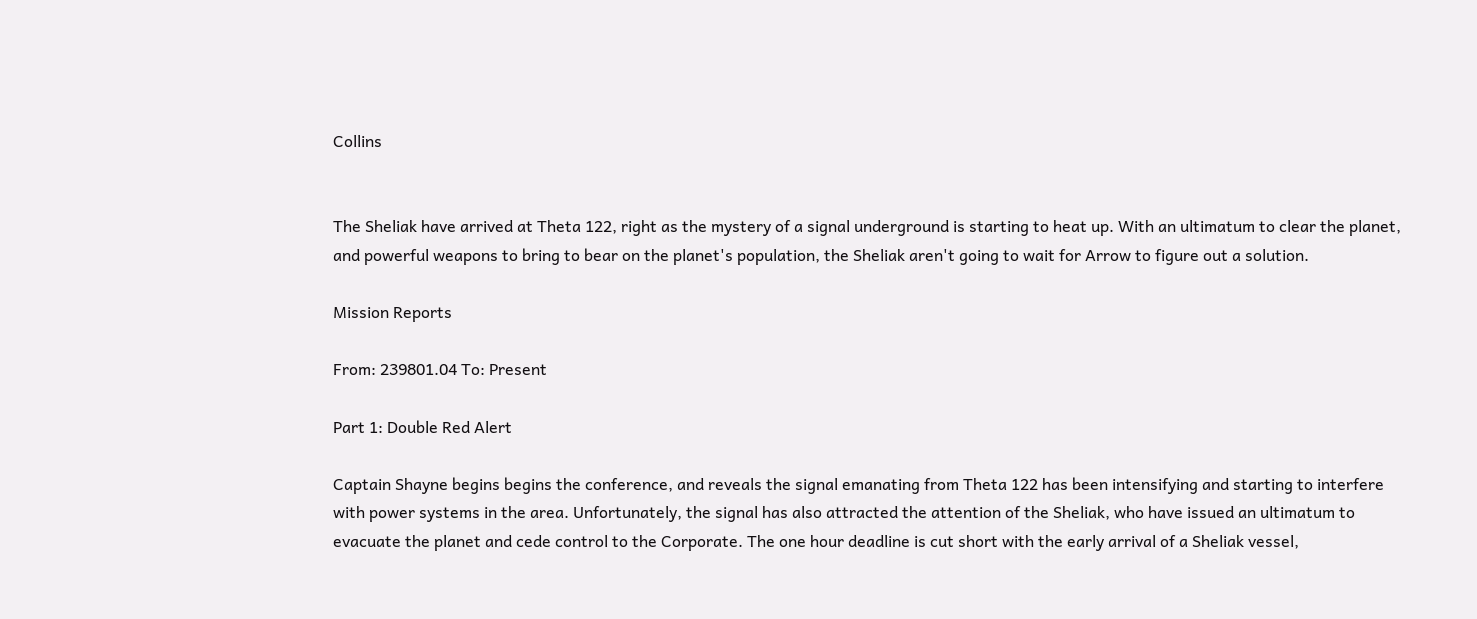Collins


The Sheliak have arrived at Theta 122, right as the mystery of a signal underground is starting to heat up. With an ultimatum to clear the planet, and powerful weapons to bring to bear on the planet's population, the Sheliak aren't going to wait for Arrow to figure out a solution.

Mission Reports

From: 239801.04 To: Present

Part 1: Double Red Alert

Captain Shayne begins begins the conference, and reveals the signal emanating from Theta 122 has been intensifying and starting to interfere with power systems in the area. Unfortunately, the signal has also attracted the attention of the Sheliak, who have issued an ultimatum to evacuate the planet and cede control to the Corporate. The one hour deadline is cut short with the early arrival of a Sheliak vessel,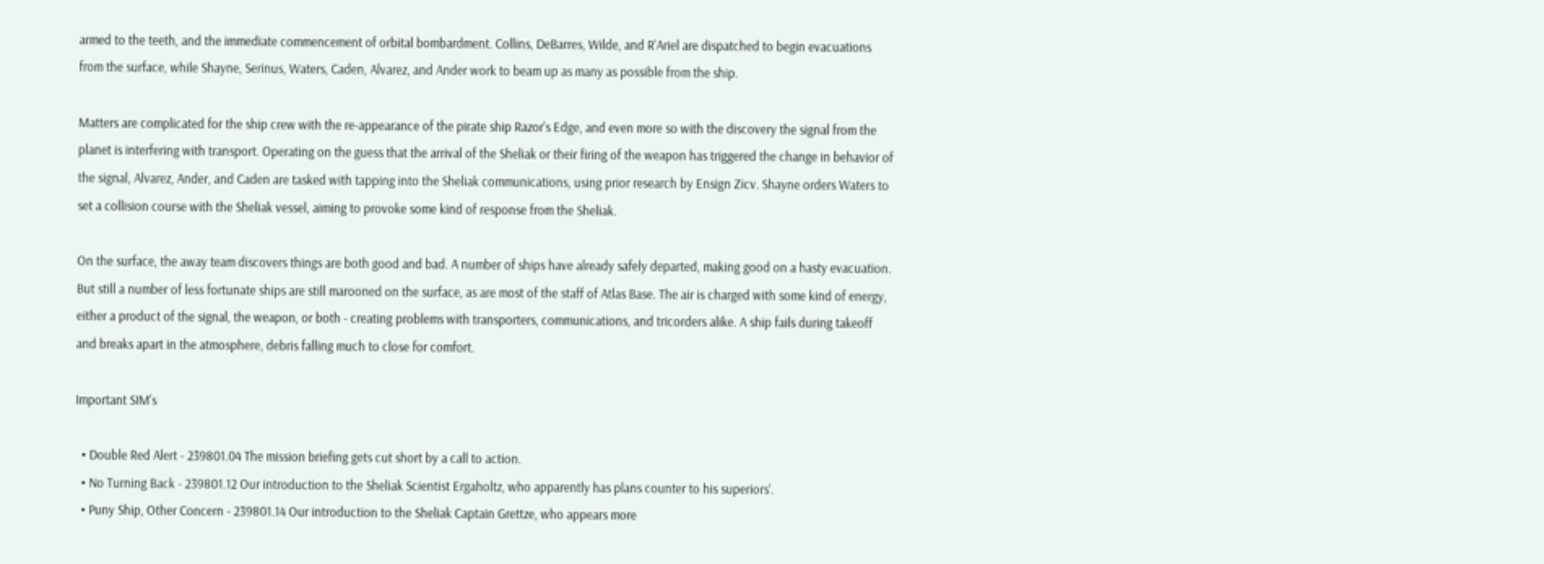armed to the teeth, and the immediate commencement of orbital bombardment. Collins, DeBarres, Wilde, and R'Ariel are dispatched to begin evacuations from the surface, while Shayne, Serinus, Waters, Caden, Alvarez, and Ander work to beam up as many as possible from the ship.

Matters are complicated for the ship crew with the re-appearance of the pirate ship Razor's Edge, and even more so with the discovery the signal from the planet is interfering with transport. Operating on the guess that the arrival of the Sheliak or their firing of the weapon has triggered the change in behavior of the signal, Alvarez, Ander, and Caden are tasked with tapping into the Sheliak communications, using prior research by Ensign Zicv. Shayne orders Waters to set a collision course with the Sheliak vessel, aiming to provoke some kind of response from the Sheliak.

On the surface, the away team discovers things are both good and bad. A number of ships have already safely departed, making good on a hasty evacuation. But still a number of less fortunate ships are still marooned on the surface, as are most of the staff of Atlas Base. The air is charged with some kind of energy, either a product of the signal, the weapon, or both - creating problems with transporters, communications, and tricorders alike. A ship fails during takeoff and breaks apart in the atmosphere, debris falling much to close for comfort.

Important SIM's

  • Double Red Alert - 239801.04 The mission briefing gets cut short by a call to action.
  • No Turning Back - 239801.12 Our introduction to the Sheliak Scientist Ergaholtz, who apparently has plans counter to his superiors'.
  • Puny Ship, Other Concern - 239801.14 Our introduction to the Sheliak Captain Grettze, who appears more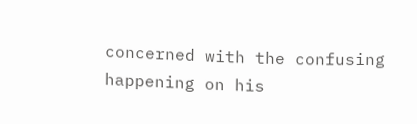concerned with the confusing happening on his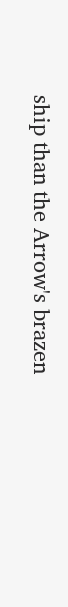ship than the Arrow's brazen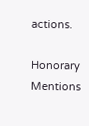actions.

Honorary Mentions